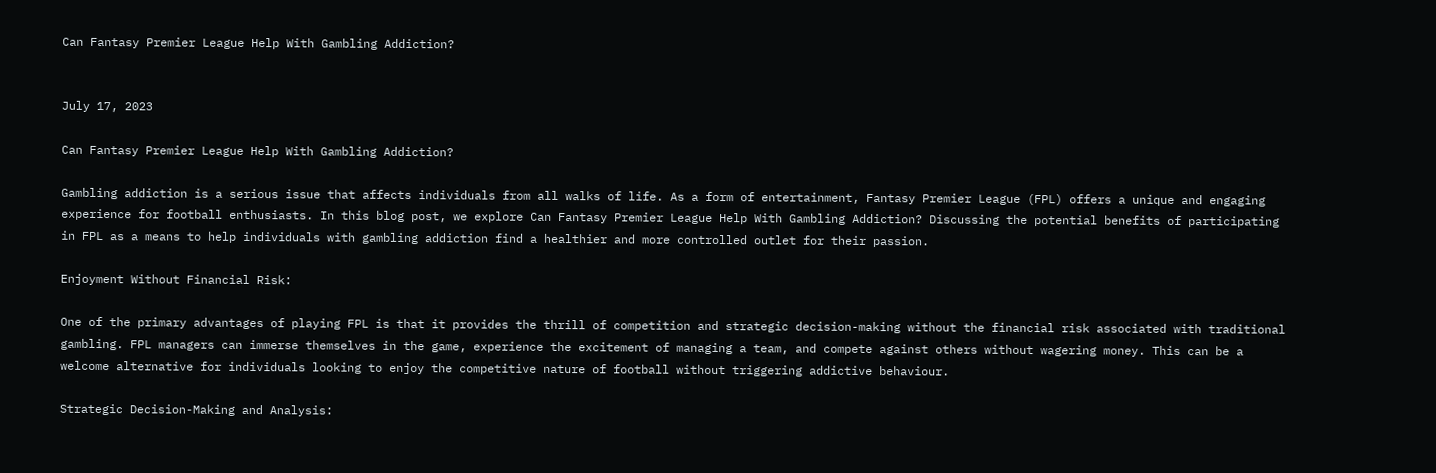Can Fantasy Premier League Help With Gambling Addiction?


July 17, 2023

Can Fantasy Premier League Help With Gambling Addiction?

Gambling addiction is a serious issue that affects individuals from all walks of life. As a form of entertainment, Fantasy Premier League (FPL) offers a unique and engaging experience for football enthusiasts. In this blog post, we explore Can Fantasy Premier League Help With Gambling Addiction? Discussing the potential benefits of participating in FPL as a means to help individuals with gambling addiction find a healthier and more controlled outlet for their passion.

Enjoyment Without Financial Risk:

One of the primary advantages of playing FPL is that it provides the thrill of competition and strategic decision-making without the financial risk associated with traditional gambling. FPL managers can immerse themselves in the game, experience the excitement of managing a team, and compete against others without wagering money. This can be a welcome alternative for individuals looking to enjoy the competitive nature of football without triggering addictive behaviour.

Strategic Decision-Making and Analysis: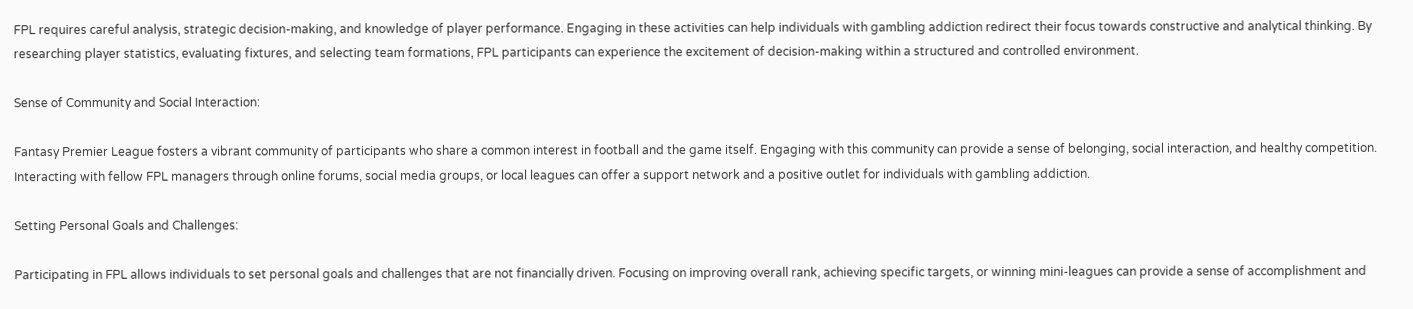FPL requires careful analysis, strategic decision-making, and knowledge of player performance. Engaging in these activities can help individuals with gambling addiction redirect their focus towards constructive and analytical thinking. By researching player statistics, evaluating fixtures, and selecting team formations, FPL participants can experience the excitement of decision-making within a structured and controlled environment.

Sense of Community and Social Interaction:

Fantasy Premier League fosters a vibrant community of participants who share a common interest in football and the game itself. Engaging with this community can provide a sense of belonging, social interaction, and healthy competition. Interacting with fellow FPL managers through online forums, social media groups, or local leagues can offer a support network and a positive outlet for individuals with gambling addiction.

Setting Personal Goals and Challenges:

Participating in FPL allows individuals to set personal goals and challenges that are not financially driven. Focusing on improving overall rank, achieving specific targets, or winning mini-leagues can provide a sense of accomplishment and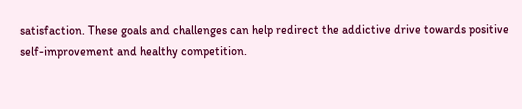satisfaction. These goals and challenges can help redirect the addictive drive towards positive self-improvement and healthy competition.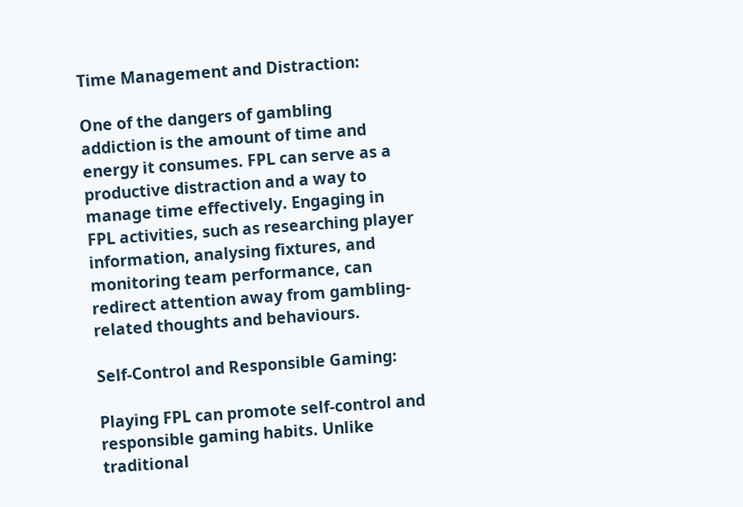Time Management and Distraction:

One of the dangers of gambling addiction is the amount of time and energy it consumes. FPL can serve as a productive distraction and a way to manage time effectively. Engaging in FPL activities, such as researching player information, analysing fixtures, and monitoring team performance, can redirect attention away from gambling-related thoughts and behaviours.

Self-Control and Responsible Gaming:

Playing FPL can promote self-control and responsible gaming habits. Unlike traditional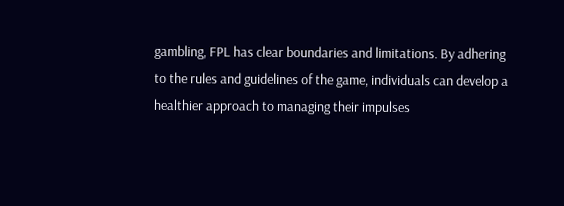gambling, FPL has clear boundaries and limitations. By adhering to the rules and guidelines of the game, individuals can develop a healthier approach to managing their impulses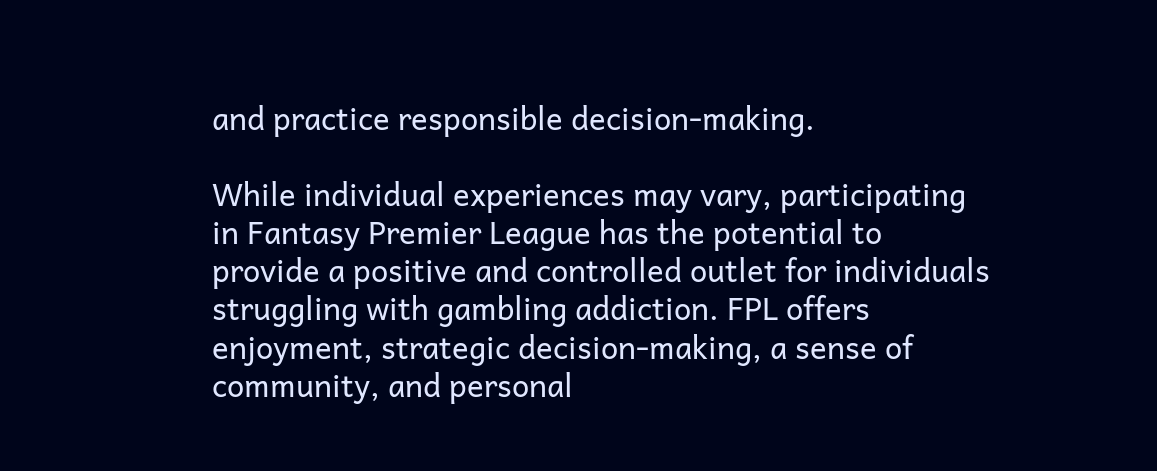and practice responsible decision-making.

While individual experiences may vary, participating in Fantasy Premier League has the potential to provide a positive and controlled outlet for individuals struggling with gambling addiction. FPL offers enjoyment, strategic decision-making, a sense of community, and personal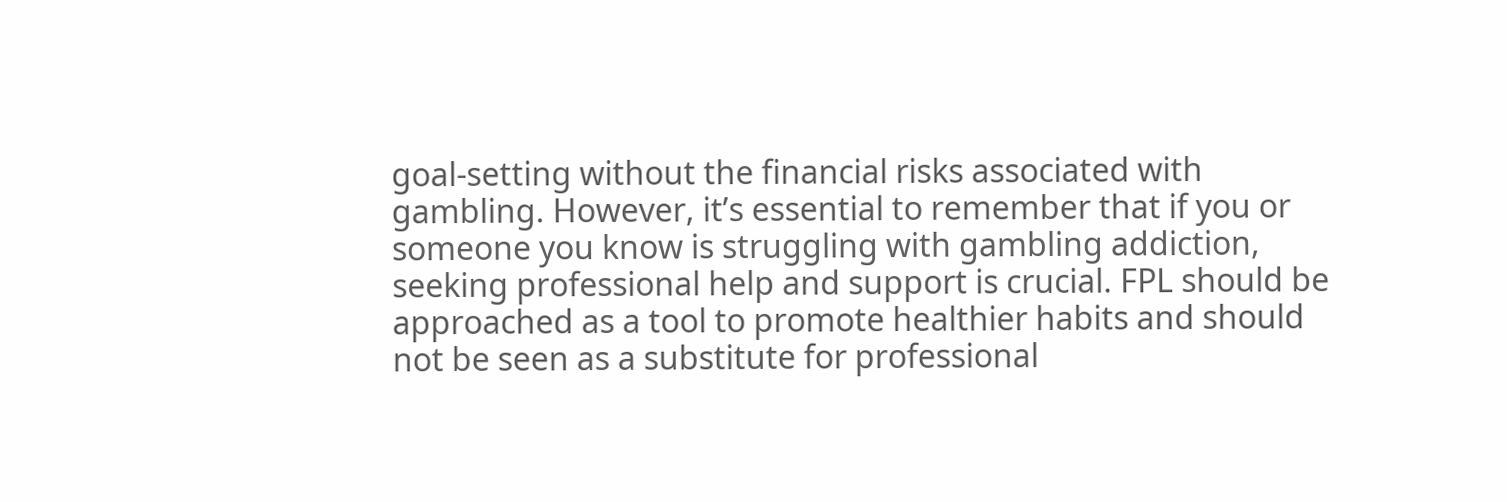goal-setting without the financial risks associated with gambling. However, it’s essential to remember that if you or someone you know is struggling with gambling addiction, seeking professional help and support is crucial. FPL should be approached as a tool to promote healthier habits and should not be seen as a substitute for professional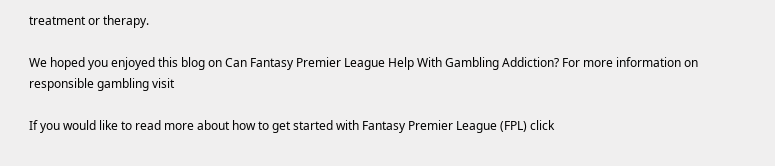treatment or therapy.

We hoped you enjoyed this blog on Can Fantasy Premier League Help With Gambling Addiction? For more information on responsible gambling visit

If you would like to read more about how to get started with Fantasy Premier League (FPL) click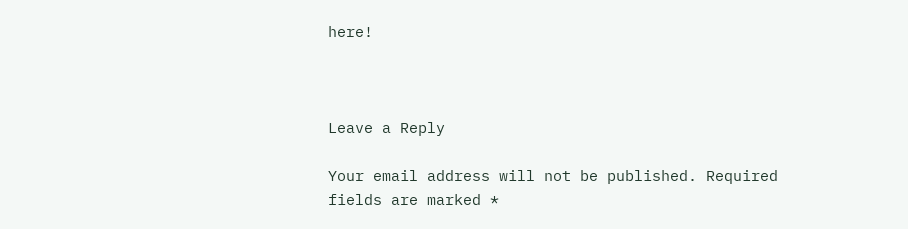here!



Leave a Reply

Your email address will not be published. Required fields are marked *